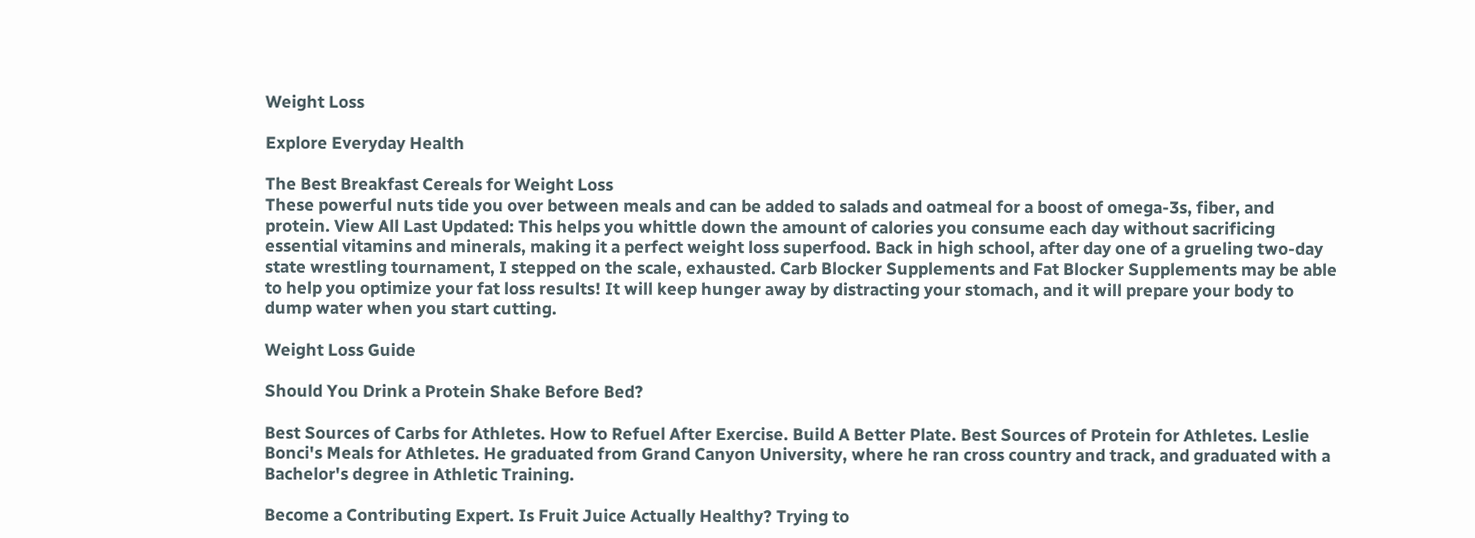Weight Loss

Explore Everyday Health

The Best Breakfast Cereals for Weight Loss
These powerful nuts tide you over between meals and can be added to salads and oatmeal for a boost of omega-3s, fiber, and protein. View All Last Updated: This helps you whittle down the amount of calories you consume each day without sacrificing essential vitamins and minerals, making it a perfect weight loss superfood. Back in high school, after day one of a grueling two-day state wrestling tournament, I stepped on the scale, exhausted. Carb Blocker Supplements and Fat Blocker Supplements may be able to help you optimize your fat loss results! It will keep hunger away by distracting your stomach, and it will prepare your body to dump water when you start cutting.

Weight Loss Guide

Should You Drink a Protein Shake Before Bed?

Best Sources of Carbs for Athletes. How to Refuel After Exercise. Build A Better Plate. Best Sources of Protein for Athletes. Leslie Bonci's Meals for Athletes. He graduated from Grand Canyon University, where he ran cross country and track, and graduated with a Bachelor's degree in Athletic Training.

Become a Contributing Expert. Is Fruit Juice Actually Healthy? Trying to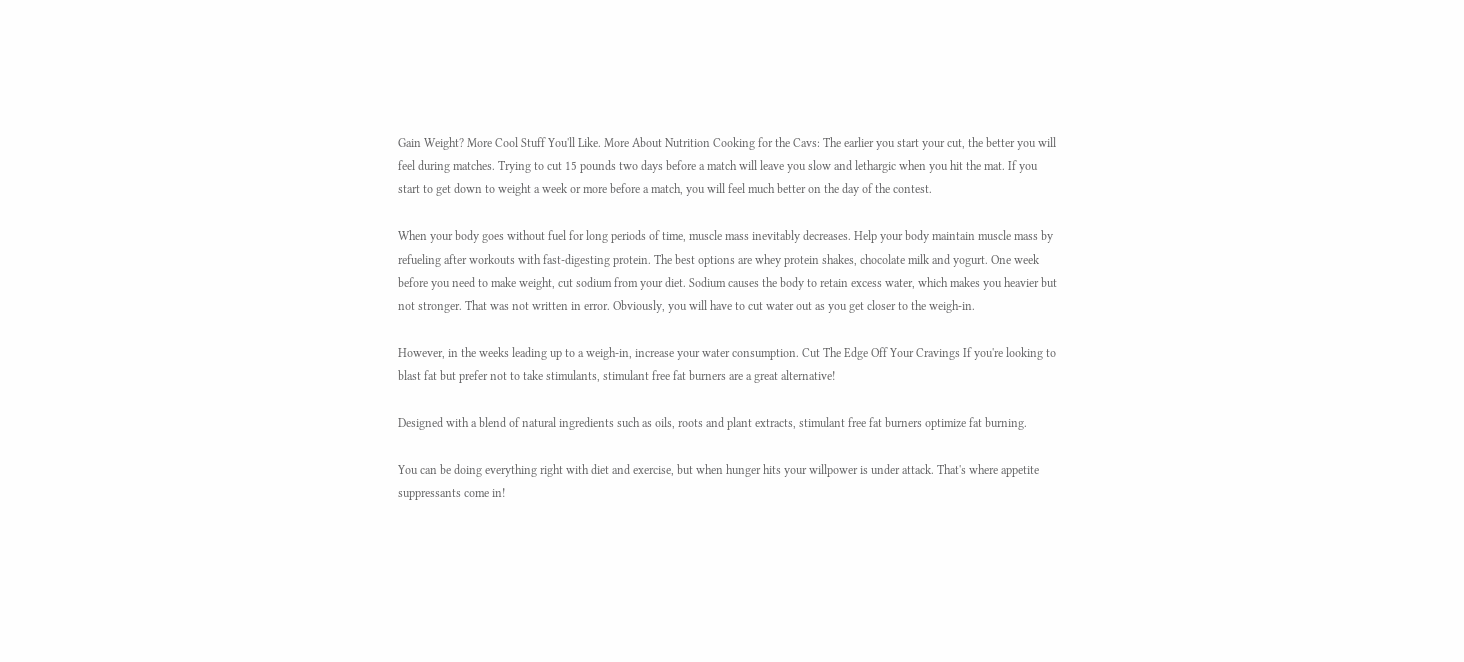Gain Weight? More Cool Stuff You'll Like. More About Nutrition Cooking for the Cavs: The earlier you start your cut, the better you will feel during matches. Trying to cut 15 pounds two days before a match will leave you slow and lethargic when you hit the mat. If you start to get down to weight a week or more before a match, you will feel much better on the day of the contest.

When your body goes without fuel for long periods of time, muscle mass inevitably decreases. Help your body maintain muscle mass by refueling after workouts with fast-digesting protein. The best options are whey protein shakes, chocolate milk and yogurt. One week before you need to make weight, cut sodium from your diet. Sodium causes the body to retain excess water, which makes you heavier but not stronger. That was not written in error. Obviously, you will have to cut water out as you get closer to the weigh-in.

However, in the weeks leading up to a weigh-in, increase your water consumption. Cut The Edge Off Your Cravings If you're looking to blast fat but prefer not to take stimulants, stimulant free fat burners are a great alternative!

Designed with a blend of natural ingredients such as oils, roots and plant extracts, stimulant free fat burners optimize fat burning.

You can be doing everything right with diet and exercise, but when hunger hits your willpower is under attack. That's where appetite suppressants come in!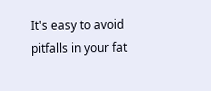It's easy to avoid pitfalls in your fat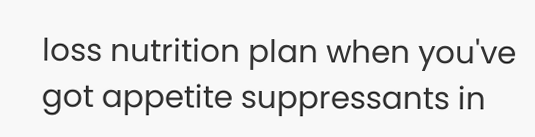loss nutrition plan when you've got appetite suppressants in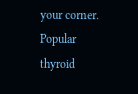your corner. Popular thyroid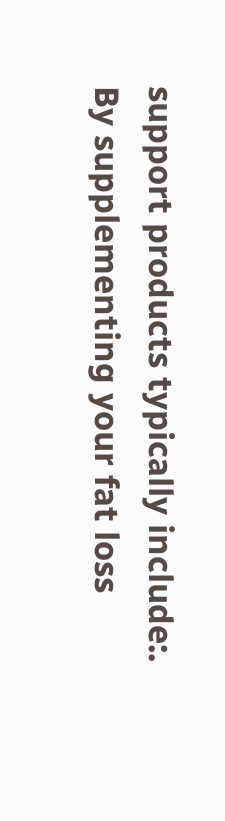support products typically include:. By supplementing your fat loss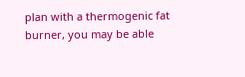plan with a thermogenic fat burner, you may be able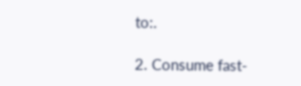to:.

2. Consume fast-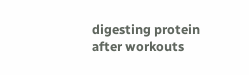digesting protein after workouts